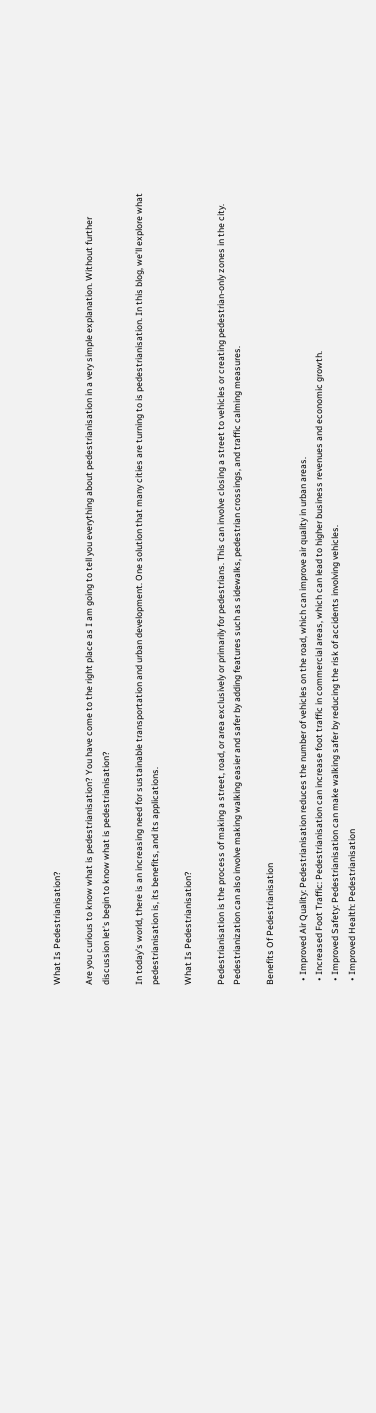What Is Pedestrianisation?

Are you curious to know what is pedestrianisation? You have come to the right place as I am going to tell you everything about pedestrianisation in a very simple explanation. Without further discussion let’s begin to know what is pedestrianisation?

In today’s world, there is an increasing need for sustainable transportation and urban development. One solution that many cities are turning to is pedestrianisation. In this blog, we’ll explore what pedestrianisation is, its benefits, and its applications.

What Is Pedestrianisation?

Pedestrianisation is the process of making a street, road, or area exclusively or primarily for pedestrians. This can involve closing a street to vehicles or creating pedestrian-only zones in the city. Pedestrianization can also involve making walking easier and safer by adding features such as sidewalks, pedestrian crossings, and traffic calming measures.

Benefits Of Pedestrianisation

  • Improved Air Quality: Pedestrianisation reduces the number of vehicles on the road, which can improve air quality in urban areas.
  • Increased Foot Traffic: Pedestrianisation can increase foot traffic in commercial areas, which can lead to higher business revenues and economic growth.
  • Improved Safety: Pedestrianisation can make walking safer by reducing the risk of accidents involving vehicles.
  • Improved Health: Pedestrianisation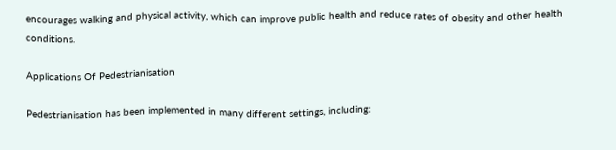encourages walking and physical activity, which can improve public health and reduce rates of obesity and other health conditions.

Applications Of Pedestrianisation

Pedestrianisation has been implemented in many different settings, including: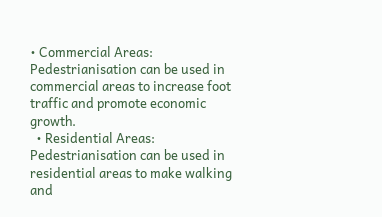• Commercial Areas: Pedestrianisation can be used in commercial areas to increase foot traffic and promote economic growth.
  • Residential Areas: Pedestrianisation can be used in residential areas to make walking and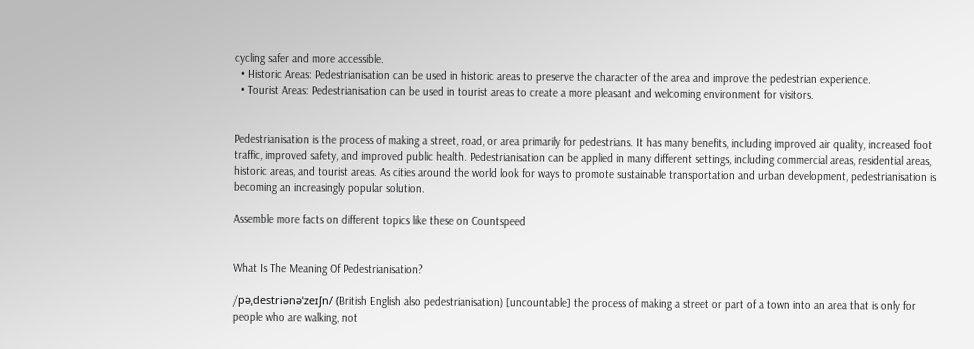cycling safer and more accessible.
  • Historic Areas: Pedestrianisation can be used in historic areas to preserve the character of the area and improve the pedestrian experience.
  • Tourist Areas: Pedestrianisation can be used in tourist areas to create a more pleasant and welcoming environment for visitors.


Pedestrianisation is the process of making a street, road, or area primarily for pedestrians. It has many benefits, including improved air quality, increased foot traffic, improved safety, and improved public health. Pedestrianisation can be applied in many different settings, including commercial areas, residential areas, historic areas, and tourist areas. As cities around the world look for ways to promote sustainable transportation and urban development, pedestrianisation is becoming an increasingly popular solution.

Assemble more facts on different topics like these on Countspeed


What Is The Meaning Of Pedestrianisation?

/pəˌdestriənəˈzeɪʃn/ (British English also pedestrianisation) [uncountable] the process of making a street or part of a town into an area that is only for people who are walking, not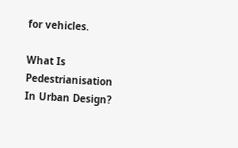for vehicles.

What Is Pedestrianisation In Urban Design?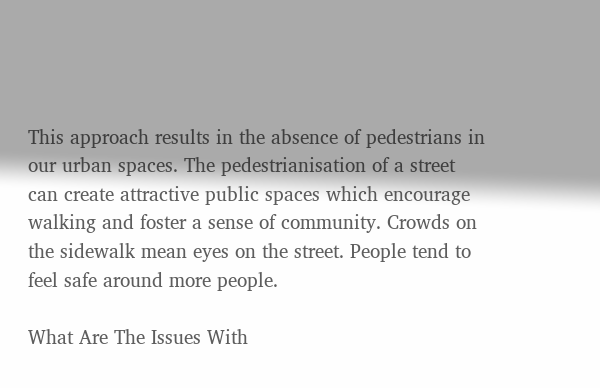This approach results in the absence of pedestrians in our urban spaces. The pedestrianisation of a street can create attractive public spaces which encourage walking and foster a sense of community. Crowds on the sidewalk mean eyes on the street. People tend to feel safe around more people.

What Are The Issues With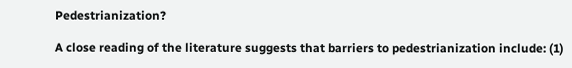Pedestrianization?

A close reading of the literature suggests that barriers to pedestrianization include: (1)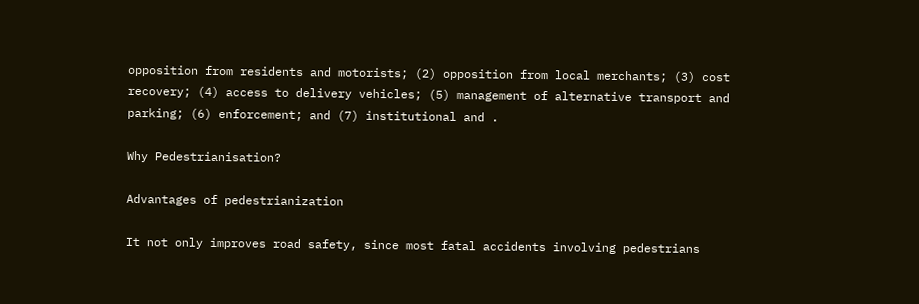opposition from residents and motorists; (2) opposition from local merchants; (3) cost recovery; (4) access to delivery vehicles; (5) management of alternative transport and parking; (6) enforcement; and (7) institutional and .

Why Pedestrianisation?

Advantages of pedestrianization

It not only improves road safety, since most fatal accidents involving pedestrians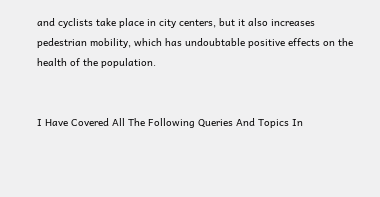and cyclists take place in city centers, but it also increases pedestrian mobility, which has undoubtable positive effects on the health of the population.


I Have Covered All The Following Queries And Topics In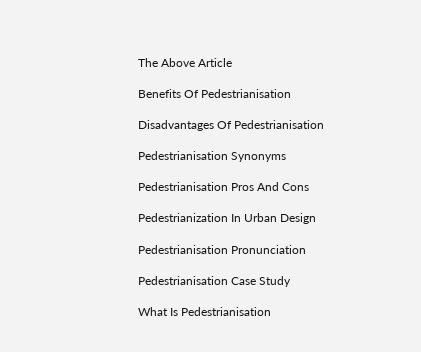The Above Article

Benefits Of Pedestrianisation

Disadvantages Of Pedestrianisation

Pedestrianisation Synonyms

Pedestrianisation Pros And Cons

Pedestrianization In Urban Design

Pedestrianisation Pronunciation

Pedestrianisation Case Study

What Is Pedestrianisation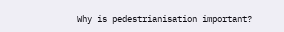Why is pedestrianisation important?